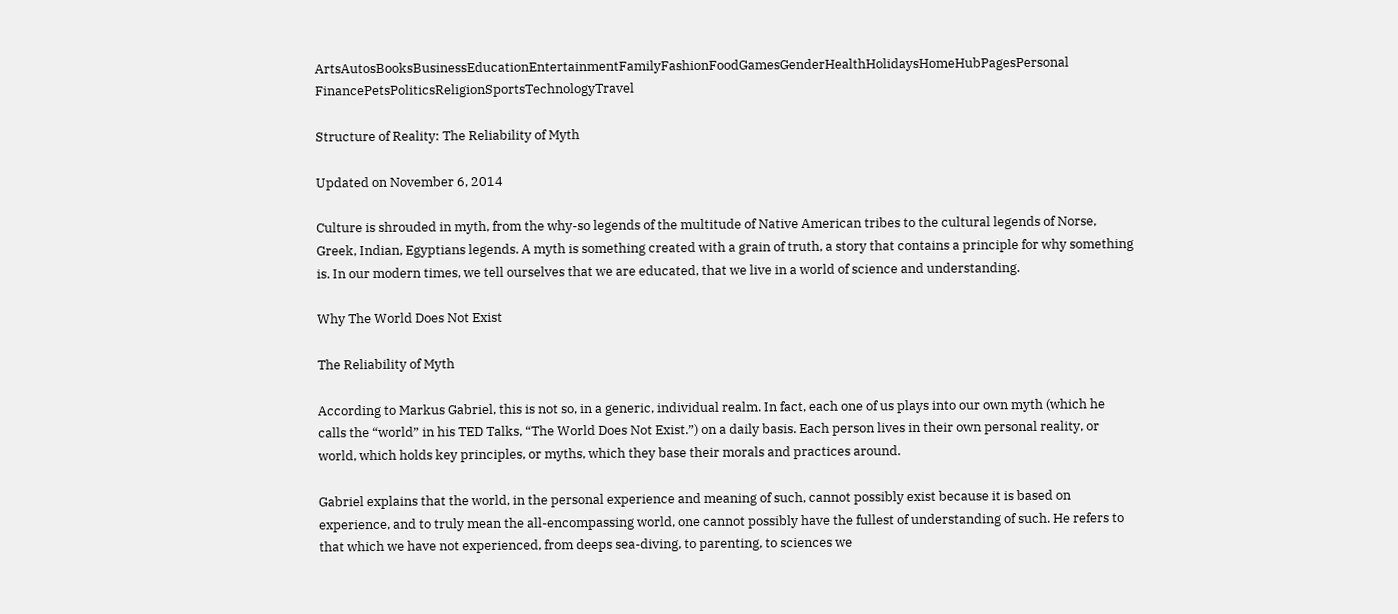ArtsAutosBooksBusinessEducationEntertainmentFamilyFashionFoodGamesGenderHealthHolidaysHomeHubPagesPersonal FinancePetsPoliticsReligionSportsTechnologyTravel

Structure of Reality: The Reliability of Myth

Updated on November 6, 2014

Culture is shrouded in myth, from the why-so legends of the multitude of Native American tribes to the cultural legends of Norse, Greek, Indian, Egyptians legends. A myth is something created with a grain of truth, a story that contains a principle for why something is. In our modern times, we tell ourselves that we are educated, that we live in a world of science and understanding.

Why The World Does Not Exist

The Reliability of Myth

According to Markus Gabriel, this is not so, in a generic, individual realm. In fact, each one of us plays into our own myth (which he calls the “world” in his TED Talks, “The World Does Not Exist.”) on a daily basis. Each person lives in their own personal reality, or world, which holds key principles, or myths, which they base their morals and practices around.

Gabriel explains that the world, in the personal experience and meaning of such, cannot possibly exist because it is based on experience, and to truly mean the all-encompassing world, one cannot possibly have the fullest of understanding of such. He refers to that which we have not experienced, from deeps sea-diving, to parenting, to sciences we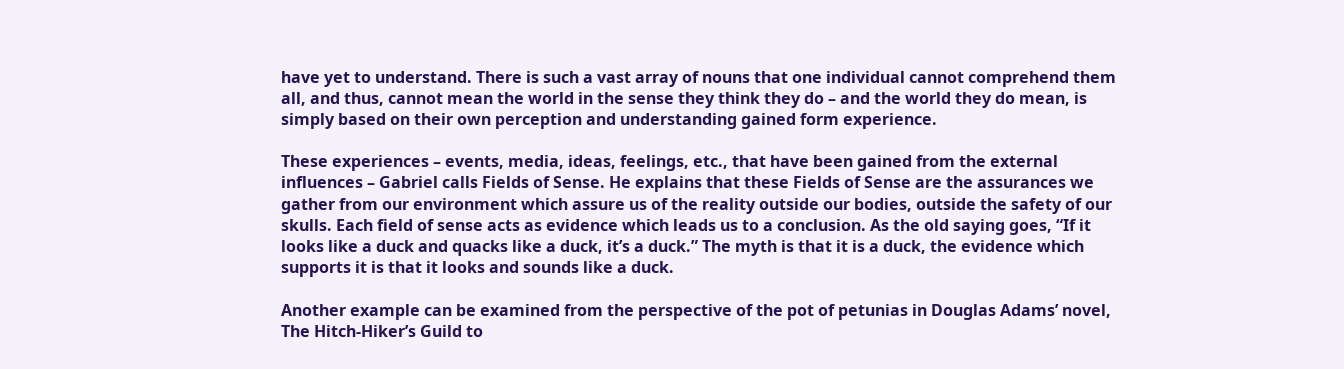have yet to understand. There is such a vast array of nouns that one individual cannot comprehend them all, and thus, cannot mean the world in the sense they think they do – and the world they do mean, is simply based on their own perception and understanding gained form experience.

These experiences – events, media, ideas, feelings, etc., that have been gained from the external influences – Gabriel calls Fields of Sense. He explains that these Fields of Sense are the assurances we gather from our environment which assure us of the reality outside our bodies, outside the safety of our skulls. Each field of sense acts as evidence which leads us to a conclusion. As the old saying goes, “If it looks like a duck and quacks like a duck, it’s a duck.” The myth is that it is a duck, the evidence which supports it is that it looks and sounds like a duck.

Another example can be examined from the perspective of the pot of petunias in Douglas Adams’ novel, The Hitch-Hiker’s Guild to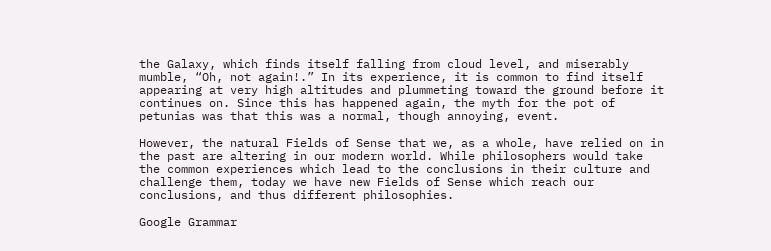the Galaxy, which finds itself falling from cloud level, and miserably mumble, “Oh, not again!.” In its experience, it is common to find itself appearing at very high altitudes and plummeting toward the ground before it continues on. Since this has happened again, the myth for the pot of petunias was that this was a normal, though annoying, event.

However, the natural Fields of Sense that we, as a whole, have relied on in the past are altering in our modern world. While philosophers would take the common experiences which lead to the conclusions in their culture and challenge them, today we have new Fields of Sense which reach our conclusions, and thus different philosophies.

Google Grammar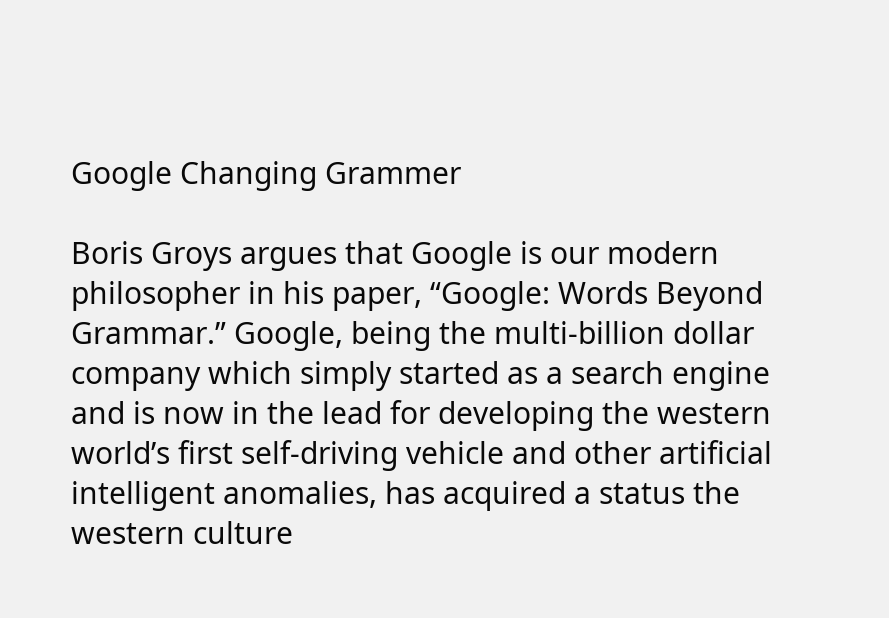Google Changing Grammer

Boris Groys argues that Google is our modern philosopher in his paper, “Google: Words Beyond Grammar.” Google, being the multi-billion dollar company which simply started as a search engine and is now in the lead for developing the western world’s first self-driving vehicle and other artificial intelligent anomalies, has acquired a status the western culture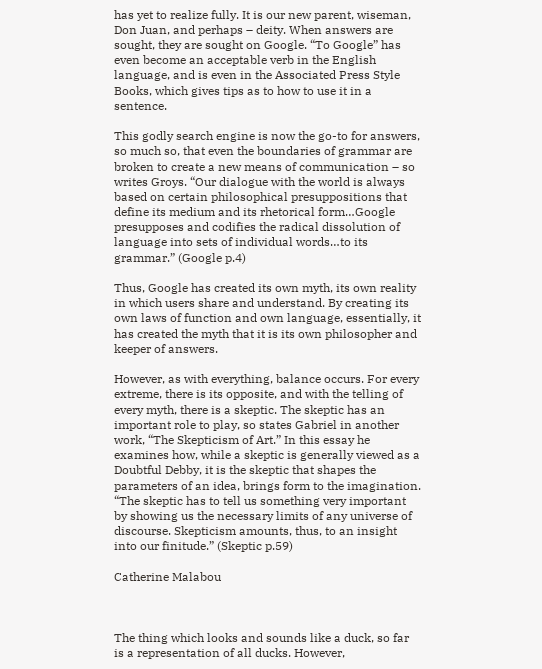has yet to realize fully. It is our new parent, wiseman, Don Juan, and perhaps – deity. When answers are sought, they are sought on Google. “To Google” has even become an acceptable verb in the English language, and is even in the Associated Press Style Books, which gives tips as to how to use it in a sentence.

This godly search engine is now the go-to for answers, so much so, that even the boundaries of grammar are broken to create a new means of communication – so writes Groys. “Our dialogue with the world is always based on certain philosophical presuppositions that define its medium and its rhetorical form…Google presupposes and codifies the radical dissolution of language into sets of individual words…to its grammar.” (Google p.4)

Thus, Google has created its own myth, its own reality in which users share and understand. By creating its own laws of function and own language, essentially, it has created the myth that it is its own philosopher and keeper of answers.

However, as with everything, balance occurs. For every extreme, there is its opposite, and with the telling of every myth, there is a skeptic. The skeptic has an important role to play, so states Gabriel in another work, “The Skepticism of Art.” In this essay he examines how, while a skeptic is generally viewed as a Doubtful Debby, it is the skeptic that shapes the parameters of an idea, brings form to the imagination. “The skeptic has to tell us something very important by showing us the necessary limits of any universe of discourse. Skepticism amounts, thus, to an insight into our finitude.” (Skeptic p.59)

Catherine Malabou



The thing which looks and sounds like a duck, so far is a representation of all ducks. However,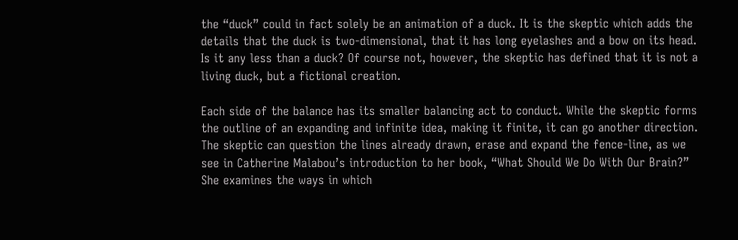the “duck” could in fact solely be an animation of a duck. It is the skeptic which adds the details that the duck is two-dimensional, that it has long eyelashes and a bow on its head. Is it any less than a duck? Of course not, however, the skeptic has defined that it is not a living duck, but a fictional creation.

Each side of the balance has its smaller balancing act to conduct. While the skeptic forms the outline of an expanding and infinite idea, making it finite, it can go another direction. The skeptic can question the lines already drawn, erase and expand the fence-line, as we see in Catherine Malabou’s introduction to her book, “What Should We Do With Our Brain?” She examines the ways in which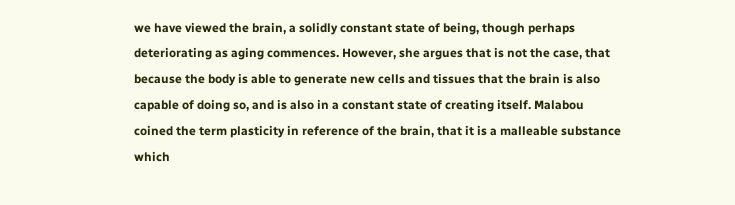we have viewed the brain, a solidly constant state of being, though perhaps deteriorating as aging commences. However, she argues that is not the case, that because the body is able to generate new cells and tissues that the brain is also capable of doing so, and is also in a constant state of creating itself. Malabou coined the term plasticity in reference of the brain, that it is a malleable substance which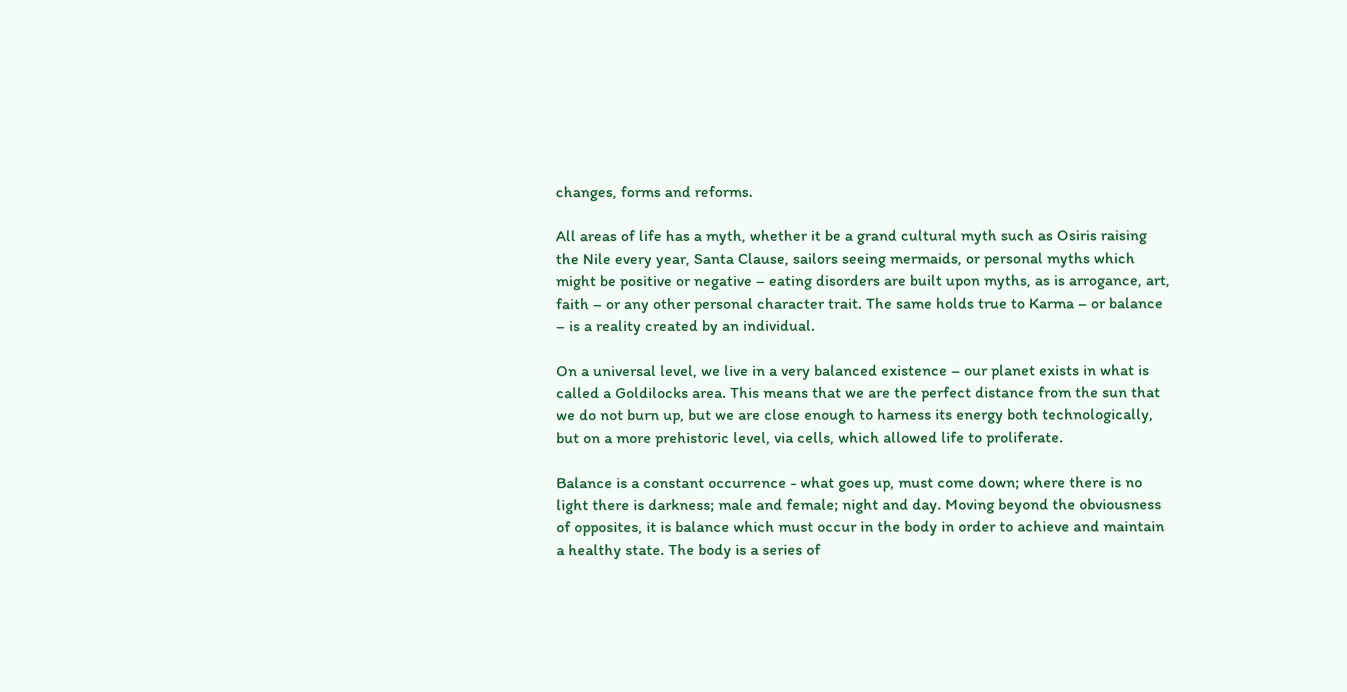changes, forms and reforms.

All areas of life has a myth, whether it be a grand cultural myth such as Osiris raising the Nile every year, Santa Clause, sailors seeing mermaids, or personal myths which might be positive or negative – eating disorders are built upon myths, as is arrogance, art, faith – or any other personal character trait. The same holds true to Karma – or balance – is a reality created by an individual.

On a universal level, we live in a very balanced existence – our planet exists in what is called a Goldilocks area. This means that we are the perfect distance from the sun that we do not burn up, but we are close enough to harness its energy both technologically, but on a more prehistoric level, via cells, which allowed life to proliferate.

Balance is a constant occurrence - what goes up, must come down; where there is no light there is darkness; male and female; night and day. Moving beyond the obviousness of opposites, it is balance which must occur in the body in order to achieve and maintain a healthy state. The body is a series of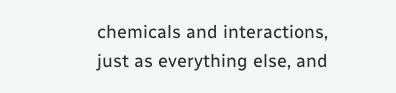chemicals and interactions, just as everything else, and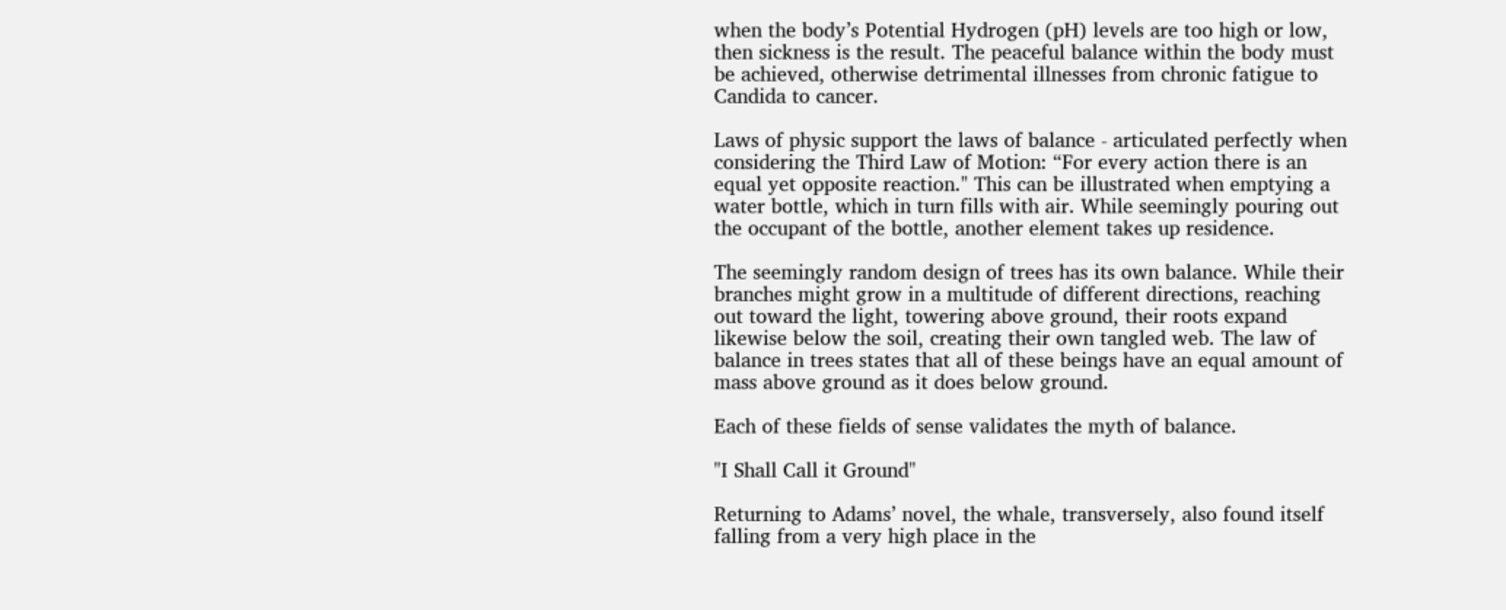when the body’s Potential Hydrogen (pH) levels are too high or low, then sickness is the result. The peaceful balance within the body must be achieved, otherwise detrimental illnesses from chronic fatigue to Candida to cancer.

Laws of physic support the laws of balance - articulated perfectly when considering the Third Law of Motion: “For every action there is an equal yet opposite reaction." This can be illustrated when emptying a water bottle, which in turn fills with air. While seemingly pouring out the occupant of the bottle, another element takes up residence.

The seemingly random design of trees has its own balance. While their branches might grow in a multitude of different directions, reaching out toward the light, towering above ground, their roots expand likewise below the soil, creating their own tangled web. The law of balance in trees states that all of these beings have an equal amount of mass above ground as it does below ground.

Each of these fields of sense validates the myth of balance.

"I Shall Call it Ground"

Returning to Adams’ novel, the whale, transversely, also found itself falling from a very high place in the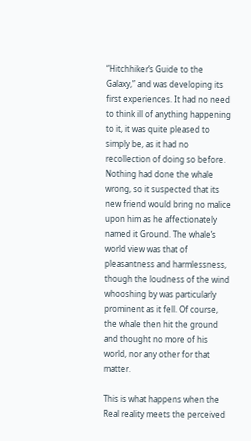“Hitchhiker’s Guide to the Galaxy,” and was developing its first experiences. It had no need to think ill of anything happening to it, it was quite pleased to simply be, as it had no recollection of doing so before. Nothing had done the whale wrong, so it suspected that its new friend would bring no malice upon him as he affectionately named it Ground. The whale’s world view was that of pleasantness and harmlessness, though the loudness of the wind whooshing by was particularly prominent as it fell. Of course, the whale then hit the ground and thought no more of his world, nor any other for that matter.

This is what happens when the Real reality meets the perceived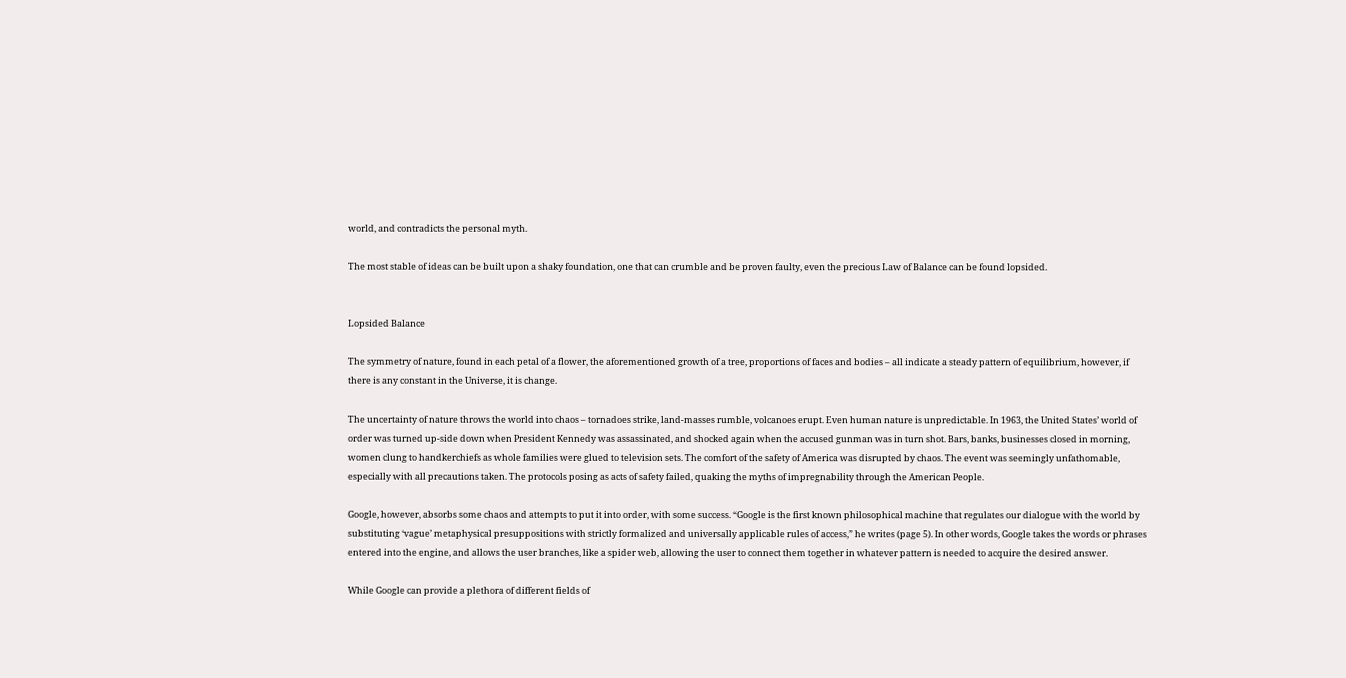world, and contradicts the personal myth.

The most stable of ideas can be built upon a shaky foundation, one that can crumble and be proven faulty, even the precious Law of Balance can be found lopsided.


Lopsided Balance

The symmetry of nature, found in each petal of a flower, the aforementioned growth of a tree, proportions of faces and bodies – all indicate a steady pattern of equilibrium, however, if there is any constant in the Universe, it is change.

The uncertainty of nature throws the world into chaos – tornadoes strike, land-masses rumble, volcanoes erupt. Even human nature is unpredictable. In 1963, the United States’ world of order was turned up-side down when President Kennedy was assassinated, and shocked again when the accused gunman was in turn shot. Bars, banks, businesses closed in morning, women clung to handkerchiefs as whole families were glued to television sets. The comfort of the safety of America was disrupted by chaos. The event was seemingly unfathomable, especially with all precautions taken. The protocols posing as acts of safety failed, quaking the myths of impregnability through the American People.

Google, however, absorbs some chaos and attempts to put it into order, with some success. “Google is the first known philosophical machine that regulates our dialogue with the world by substituting ‘vague’ metaphysical presuppositions with strictly formalized and universally applicable rules of access,” he writes (page 5). In other words, Google takes the words or phrases entered into the engine, and allows the user branches, like a spider web, allowing the user to connect them together in whatever pattern is needed to acquire the desired answer.

While Google can provide a plethora of different fields of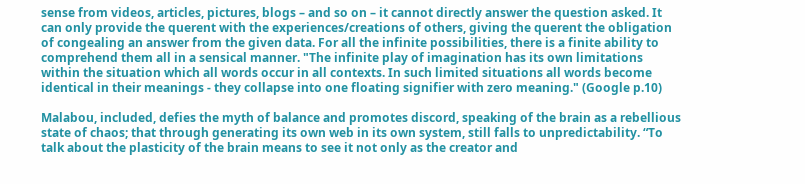sense from videos, articles, pictures, blogs – and so on – it cannot directly answer the question asked. It can only provide the querent with the experiences/creations of others, giving the querent the obligation of congealing an answer from the given data. For all the infinite possibilities, there is a finite ability to comprehend them all in a sensical manner. "The infinite play of imagination has its own limitations within the situation which all words occur in all contexts. In such limited situations all words become identical in their meanings - they collapse into one floating signifier with zero meaning." (Google p.10)

Malabou, included, defies the myth of balance and promotes discord, speaking of the brain as a rebellious state of chaos; that through generating its own web in its own system, still falls to unpredictability. “To talk about the plasticity of the brain means to see it not only as the creator and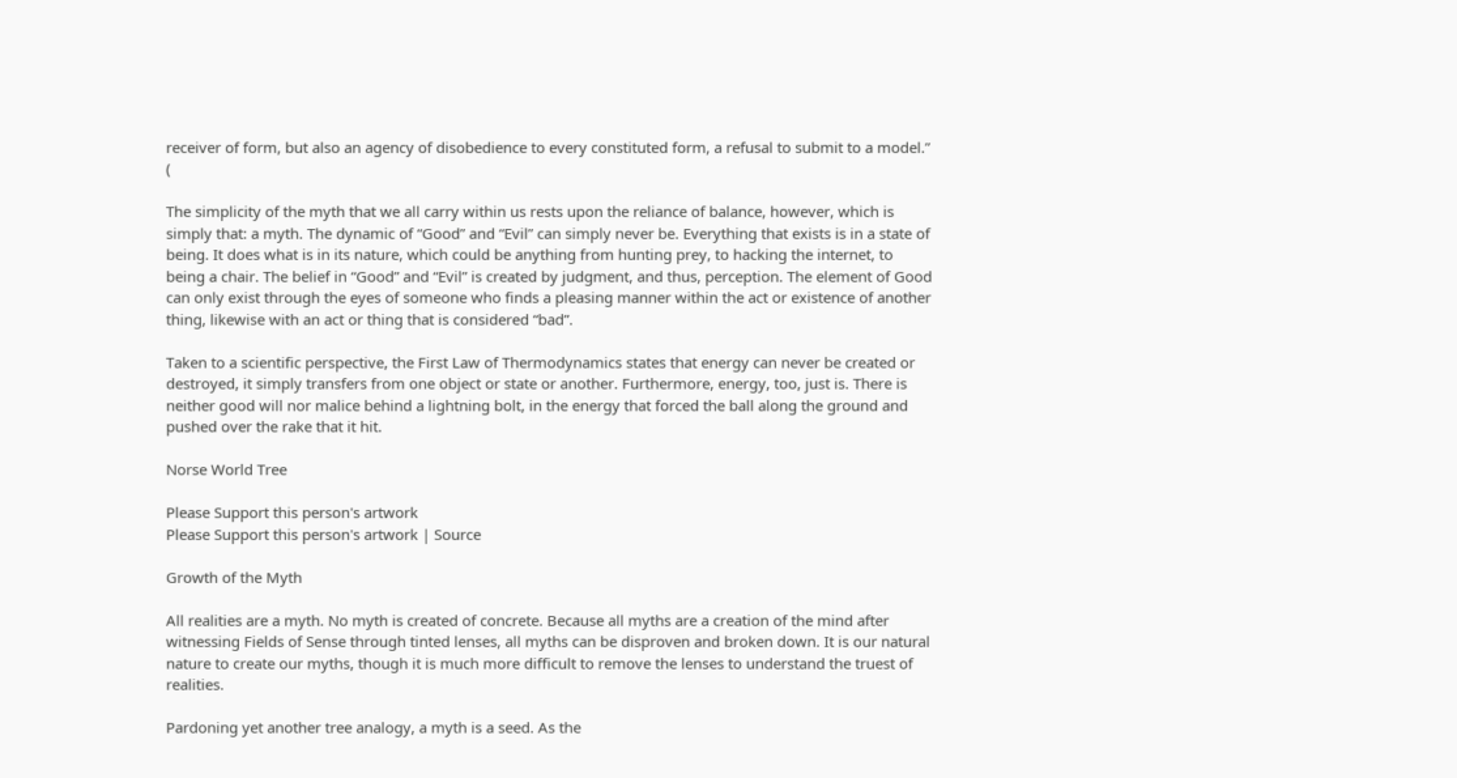receiver of form, but also an agency of disobedience to every constituted form, a refusal to submit to a model.” (

The simplicity of the myth that we all carry within us rests upon the reliance of balance, however, which is simply that: a myth. The dynamic of “Good” and “Evil” can simply never be. Everything that exists is in a state of being. It does what is in its nature, which could be anything from hunting prey, to hacking the internet, to being a chair. The belief in “Good” and “Evil” is created by judgment, and thus, perception. The element of Good can only exist through the eyes of someone who finds a pleasing manner within the act or existence of another thing, likewise with an act or thing that is considered “bad”.

Taken to a scientific perspective, the First Law of Thermodynamics states that energy can never be created or destroyed, it simply transfers from one object or state or another. Furthermore, energy, too, just is. There is neither good will nor malice behind a lightning bolt, in the energy that forced the ball along the ground and pushed over the rake that it hit.

Norse World Tree

Please Support this person's artwork
Please Support this person's artwork | Source

Growth of the Myth

All realities are a myth. No myth is created of concrete. Because all myths are a creation of the mind after witnessing Fields of Sense through tinted lenses, all myths can be disproven and broken down. It is our natural nature to create our myths, though it is much more difficult to remove the lenses to understand the truest of realities.

Pardoning yet another tree analogy, a myth is a seed. As the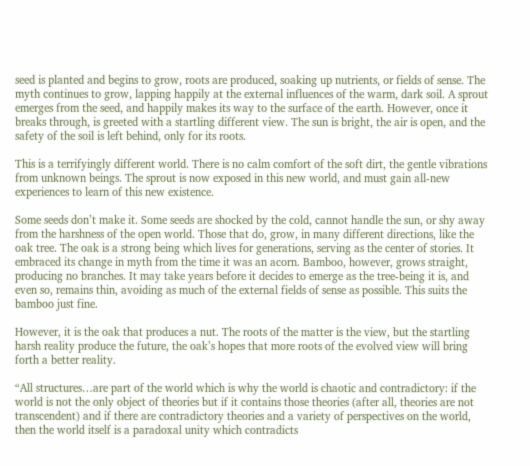seed is planted and begins to grow, roots are produced, soaking up nutrients, or fields of sense. The myth continues to grow, lapping happily at the external influences of the warm, dark soil. A sprout emerges from the seed, and happily makes its way to the surface of the earth. However, once it breaks through, is greeted with a startling different view. The sun is bright, the air is open, and the safety of the soil is left behind, only for its roots.

This is a terrifyingly different world. There is no calm comfort of the soft dirt, the gentle vibrations from unknown beings. The sprout is now exposed in this new world, and must gain all-new experiences to learn of this new existence.

Some seeds don’t make it. Some seeds are shocked by the cold, cannot handle the sun, or shy away from the harshness of the open world. Those that do, grow, in many different directions, like the oak tree. The oak is a strong being which lives for generations, serving as the center of stories. It embraced its change in myth from the time it was an acorn. Bamboo, however, grows straight, producing no branches. It may take years before it decides to emerge as the tree-being it is, and even so, remains thin, avoiding as much of the external fields of sense as possible. This suits the bamboo just fine.

However, it is the oak that produces a nut. The roots of the matter is the view, but the startling harsh reality produce the future, the oak’s hopes that more roots of the evolved view will bring forth a better reality.

“All structures…are part of the world which is why the world is chaotic and contradictory: if the world is not the only object of theories but if it contains those theories (after all, theories are not transcendent) and if there are contradictory theories and a variety of perspectives on the world, then the world itself is a paradoxal unity which contradicts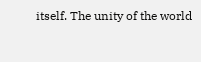itself. The unity of the world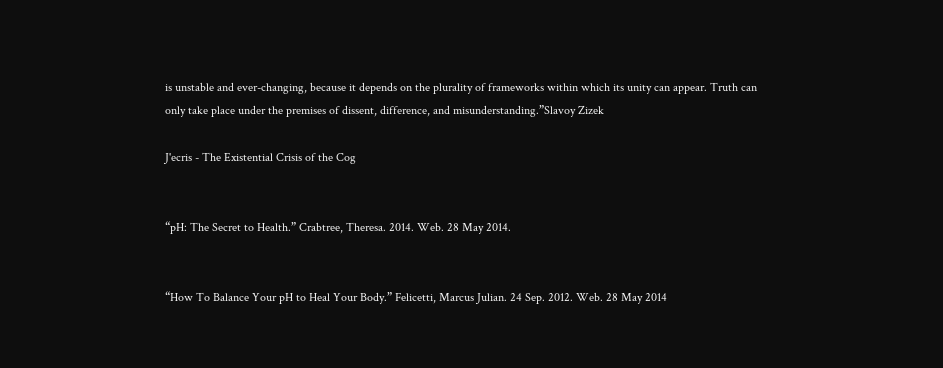is unstable and ever-changing, because it depends on the plurality of frameworks within which its unity can appear. Truth can only take place under the premises of dissent, difference, and misunderstanding.”Slavoy Zizek

J'ecris - The Existential Crisis of the Cog


“pH: The Secret to Health.” Crabtree, Theresa. 2014. Web. 28 May 2014.


“How To Balance Your pH to Heal Your Body.” Felicetti, Marcus Julian. 24 Sep. 2012. Web. 28 May 2014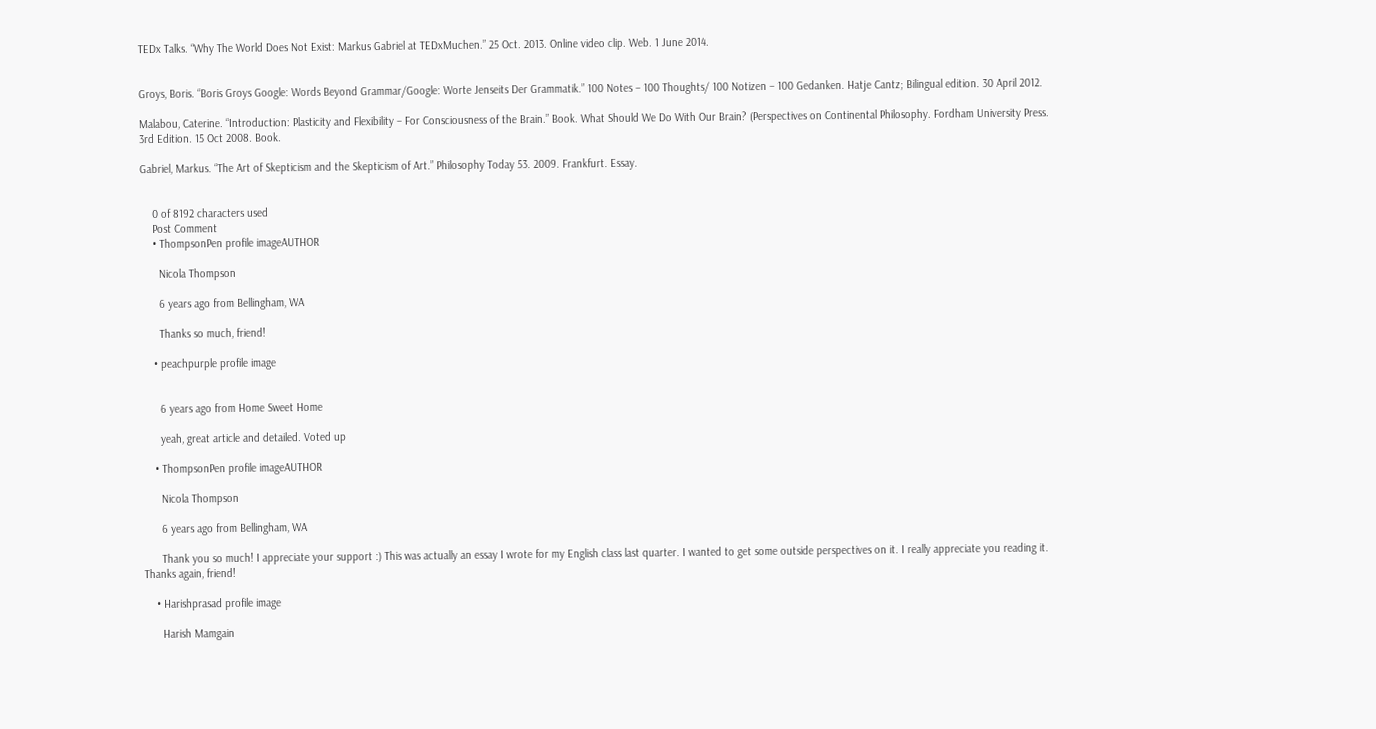TEDx Talks. “Why The World Does Not Exist: Markus Gabriel at TEDxMuchen.” 25 Oct. 2013. Online video clip. Web. 1 June 2014.


Groys, Boris. “Boris Groys Google: Words Beyond Grammar/Google: Worte Jenseits Der Grammatik.” 100 Notes – 100 Thoughts/ 100 Notizen – 100 Gedanken. Hatje Cantz; Bilingual edition. 30 April 2012.

Malabou, Caterine. “Introduction: Plasticity and Flexibility – For Consciousness of the Brain.” Book. What Should We Do With Our Brain? (Perspectives on Continental Philosophy. Fordham University Press. 3rd Edition. 15 Oct 2008. Book.

Gabriel, Markus. “The Art of Skepticism and the Skepticism of Art.” Philosophy Today 53. 2009. Frankfurt. Essay.


    0 of 8192 characters used
    Post Comment
    • ThompsonPen profile imageAUTHOR

      Nicola Thompson

      6 years ago from Bellingham, WA

      Thanks so much, friend!

    • peachpurple profile image


      6 years ago from Home Sweet Home

      yeah, great article and detailed. Voted up

    • ThompsonPen profile imageAUTHOR

      Nicola Thompson

      6 years ago from Bellingham, WA

      Thank you so much! I appreciate your support :) This was actually an essay I wrote for my English class last quarter. I wanted to get some outside perspectives on it. I really appreciate you reading it. Thanks again, friend!

    • Harishprasad profile image

      Harish Mamgain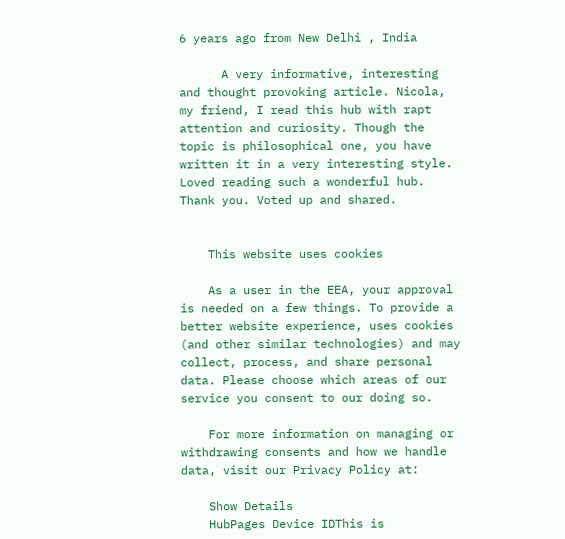6 years ago from New Delhi , India

      A very informative, interesting and thought provoking article. Nicola, my friend, I read this hub with rapt attention and curiosity. Though the topic is philosophical one, you have written it in a very interesting style. Loved reading such a wonderful hub. Thank you. Voted up and shared.


    This website uses cookies

    As a user in the EEA, your approval is needed on a few things. To provide a better website experience, uses cookies (and other similar technologies) and may collect, process, and share personal data. Please choose which areas of our service you consent to our doing so.

    For more information on managing or withdrawing consents and how we handle data, visit our Privacy Policy at:

    Show Details
    HubPages Device IDThis is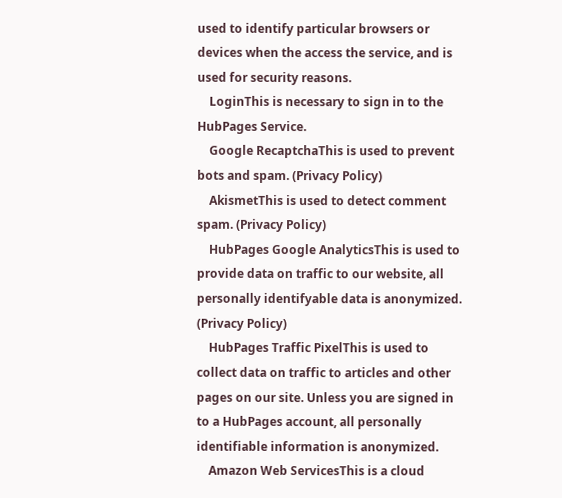used to identify particular browsers or devices when the access the service, and is used for security reasons.
    LoginThis is necessary to sign in to the HubPages Service.
    Google RecaptchaThis is used to prevent bots and spam. (Privacy Policy)
    AkismetThis is used to detect comment spam. (Privacy Policy)
    HubPages Google AnalyticsThis is used to provide data on traffic to our website, all personally identifyable data is anonymized. (Privacy Policy)
    HubPages Traffic PixelThis is used to collect data on traffic to articles and other pages on our site. Unless you are signed in to a HubPages account, all personally identifiable information is anonymized.
    Amazon Web ServicesThis is a cloud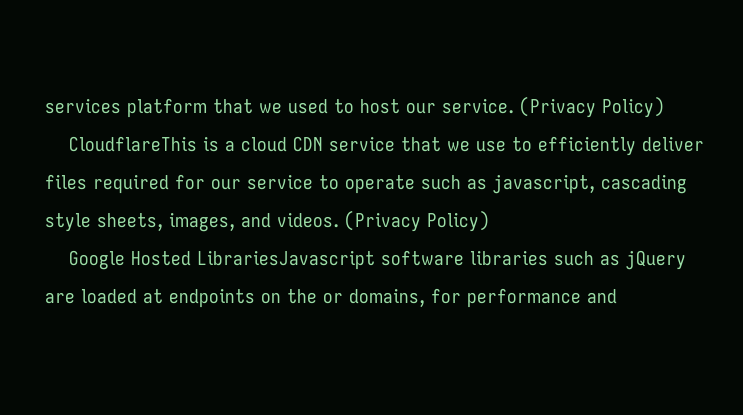services platform that we used to host our service. (Privacy Policy)
    CloudflareThis is a cloud CDN service that we use to efficiently deliver files required for our service to operate such as javascript, cascading style sheets, images, and videos. (Privacy Policy)
    Google Hosted LibrariesJavascript software libraries such as jQuery are loaded at endpoints on the or domains, for performance and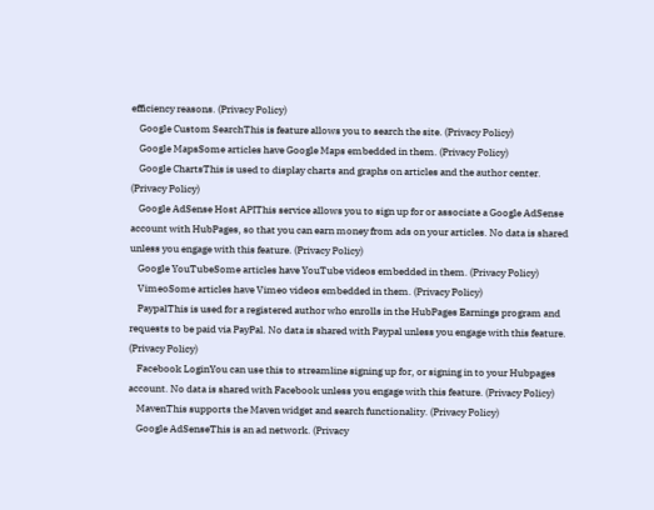efficiency reasons. (Privacy Policy)
    Google Custom SearchThis is feature allows you to search the site. (Privacy Policy)
    Google MapsSome articles have Google Maps embedded in them. (Privacy Policy)
    Google ChartsThis is used to display charts and graphs on articles and the author center. (Privacy Policy)
    Google AdSense Host APIThis service allows you to sign up for or associate a Google AdSense account with HubPages, so that you can earn money from ads on your articles. No data is shared unless you engage with this feature. (Privacy Policy)
    Google YouTubeSome articles have YouTube videos embedded in them. (Privacy Policy)
    VimeoSome articles have Vimeo videos embedded in them. (Privacy Policy)
    PaypalThis is used for a registered author who enrolls in the HubPages Earnings program and requests to be paid via PayPal. No data is shared with Paypal unless you engage with this feature. (Privacy Policy)
    Facebook LoginYou can use this to streamline signing up for, or signing in to your Hubpages account. No data is shared with Facebook unless you engage with this feature. (Privacy Policy)
    MavenThis supports the Maven widget and search functionality. (Privacy Policy)
    Google AdSenseThis is an ad network. (Privacy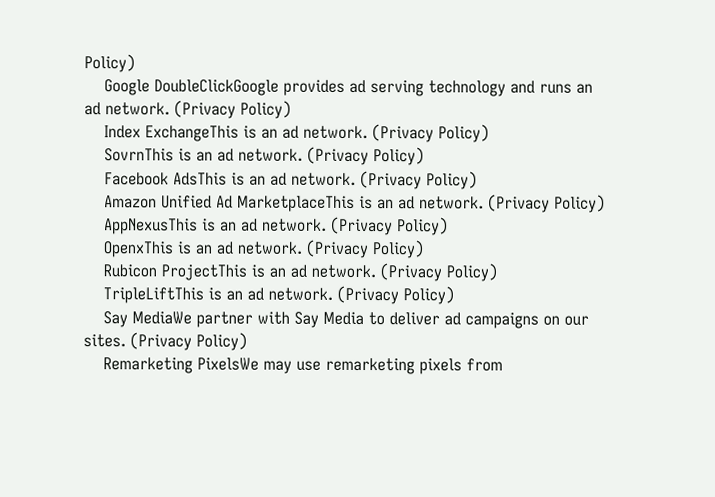Policy)
    Google DoubleClickGoogle provides ad serving technology and runs an ad network. (Privacy Policy)
    Index ExchangeThis is an ad network. (Privacy Policy)
    SovrnThis is an ad network. (Privacy Policy)
    Facebook AdsThis is an ad network. (Privacy Policy)
    Amazon Unified Ad MarketplaceThis is an ad network. (Privacy Policy)
    AppNexusThis is an ad network. (Privacy Policy)
    OpenxThis is an ad network. (Privacy Policy)
    Rubicon ProjectThis is an ad network. (Privacy Policy)
    TripleLiftThis is an ad network. (Privacy Policy)
    Say MediaWe partner with Say Media to deliver ad campaigns on our sites. (Privacy Policy)
    Remarketing PixelsWe may use remarketing pixels from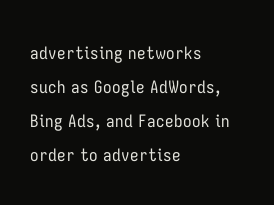advertising networks such as Google AdWords, Bing Ads, and Facebook in order to advertise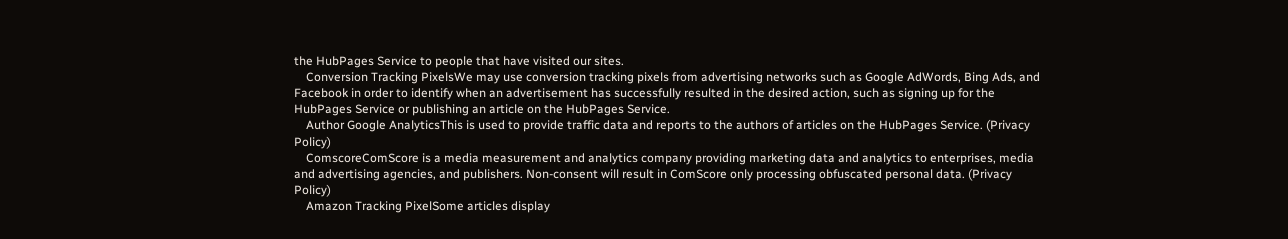the HubPages Service to people that have visited our sites.
    Conversion Tracking PixelsWe may use conversion tracking pixels from advertising networks such as Google AdWords, Bing Ads, and Facebook in order to identify when an advertisement has successfully resulted in the desired action, such as signing up for the HubPages Service or publishing an article on the HubPages Service.
    Author Google AnalyticsThis is used to provide traffic data and reports to the authors of articles on the HubPages Service. (Privacy Policy)
    ComscoreComScore is a media measurement and analytics company providing marketing data and analytics to enterprises, media and advertising agencies, and publishers. Non-consent will result in ComScore only processing obfuscated personal data. (Privacy Policy)
    Amazon Tracking PixelSome articles display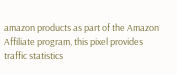amazon products as part of the Amazon Affiliate program, this pixel provides traffic statistics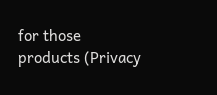for those products (Privacy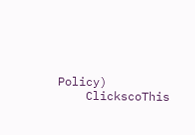Policy)
    ClickscoThis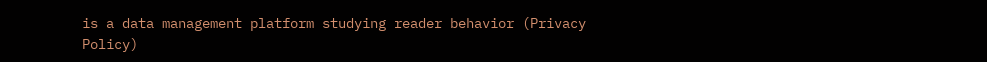is a data management platform studying reader behavior (Privacy Policy)